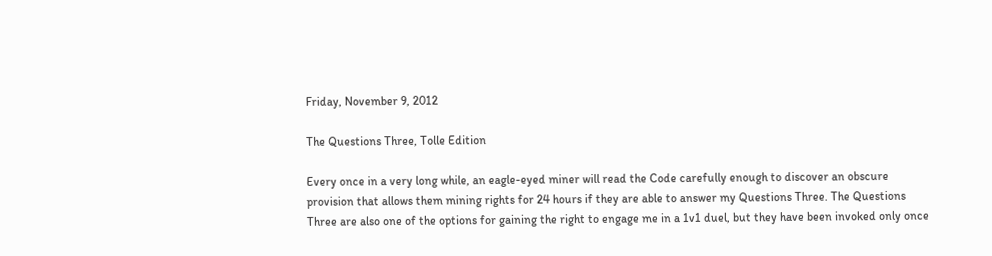Friday, November 9, 2012

The Questions Three, Tolle Edition

Every once in a very long while, an eagle-eyed miner will read the Code carefully enough to discover an obscure provision that allows them mining rights for 24 hours if they are able to answer my Questions Three. The Questions Three are also one of the options for gaining the right to engage me in a 1v1 duel, but they have been invoked only once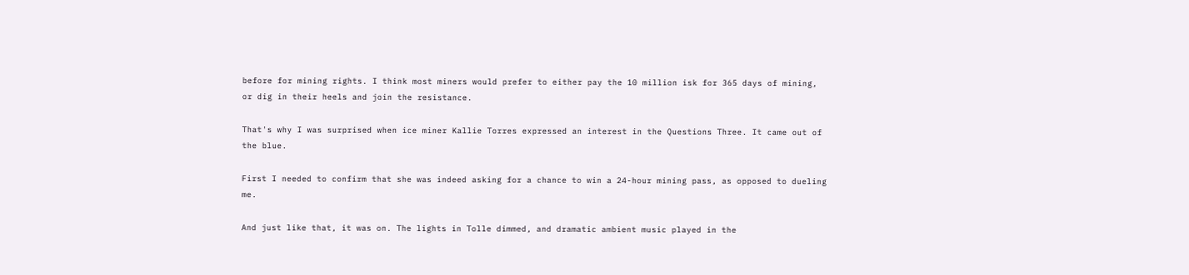before for mining rights. I think most miners would prefer to either pay the 10 million isk for 365 days of mining, or dig in their heels and join the resistance.

That's why I was surprised when ice miner Kallie Torres expressed an interest in the Questions Three. It came out of the blue.

First I needed to confirm that she was indeed asking for a chance to win a 24-hour mining pass, as opposed to dueling me.

And just like that, it was on. The lights in Tolle dimmed, and dramatic ambient music played in the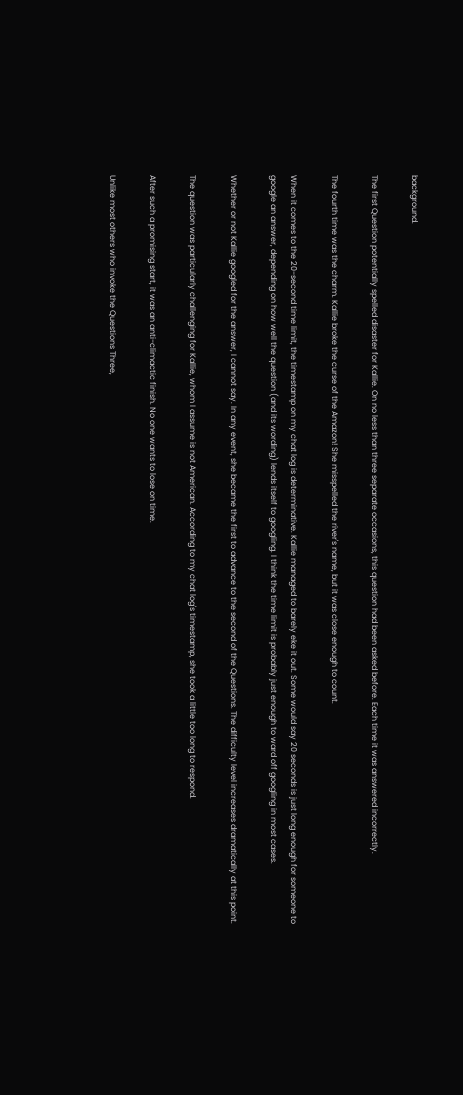background.

The first Question potentially spelled disaster for Kallie. On no less than three separate occasions, this question had been asked before. Each time it was answered incorrectly.

The fourth time was the charm. Kallie broke the curse of the Amazon! She misspelled the river's name, but it was close enough to count.

When it comes to the 20-second time limit, the timestamp on my chat log is determinative. Kallie managed to barely eke it out. Some would say 20 seconds is just long enough for someone to google an answer, depending on how well the question (and its wording) lends itself to googling. I think the time limit is probably just enough to ward off googling in most cases.

Whether or not Kallie googled for the answer, I cannot say. In any event, she became the first to advance to the second of the Questions. The difficulty level increases dramatically at this point.

The question was particularly challenging for Kallie, whom I assume is not American. According to my chat log's timestamp, she took a little too long to respond.

After such a promising start, it was an anti-climactic finish. No one wants to lose on time.

Unlike most others who invoke the Questions Three,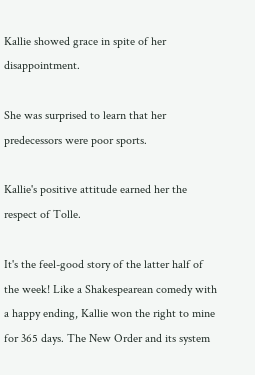Kallie showed grace in spite of her disappointment.

She was surprised to learn that her predecessors were poor sports.

Kallie's positive attitude earned her the respect of Tolle.

It's the feel-good story of the latter half of the week! Like a Shakespearean comedy with a happy ending, Kallie won the right to mine for 365 days. The New Order and its system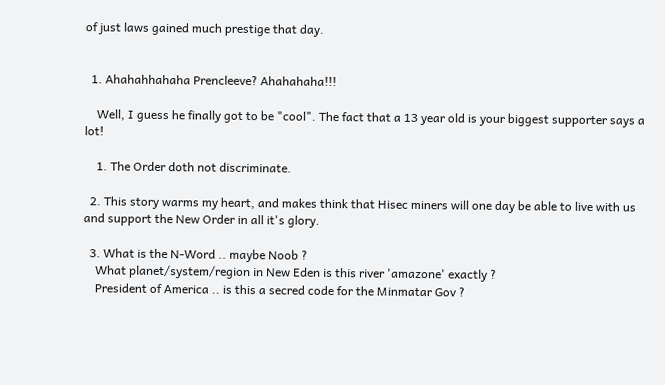of just laws gained much prestige that day.


  1. Ahahahhahaha Prencleeve? Ahahahaha!!!

    Well, I guess he finally got to be "cool". The fact that a 13 year old is your biggest supporter says a lot!

    1. The Order doth not discriminate.

  2. This story warms my heart, and makes think that Hisec miners will one day be able to live with us and support the New Order in all it's glory.

  3. What is the N-Word .. maybe Noob ?
    What planet/system/region in New Eden is this river 'amazone' exactly ?
    President of America .. is this a secred code for the Minmatar Gov ?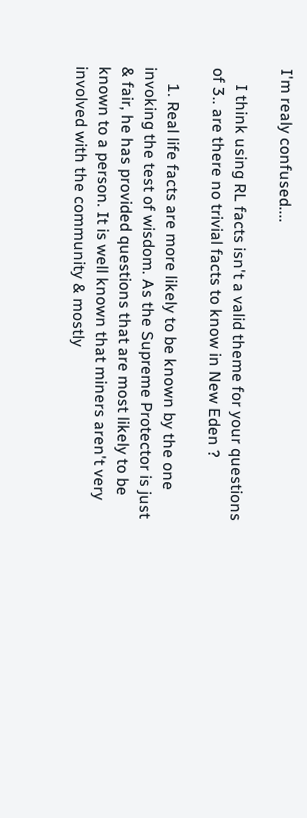I'm realy confused....

    I think using RL facts isn't a valid theme for your questions of 3.. are there no trivial facts to know in New Eden ?

    1. Real life facts are more likely to be known by the one invoking the test of wisdom. As the Supreme Protector is just & fair, he has provided questions that are most likely to be known to a person. It is well known that miners aren't very involved with the community & mostly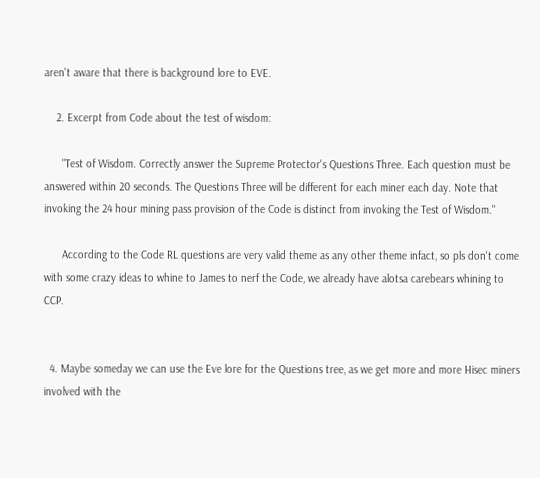aren't aware that there is background lore to EVE.

    2. Excerpt from Code about the test of wisdom:

      "Test of Wisdom. Correctly answer the Supreme Protector's Questions Three. Each question must be answered within 20 seconds. The Questions Three will be different for each miner each day. Note that invoking the 24 hour mining pass provision of the Code is distinct from invoking the Test of Wisdom."

      According to the Code RL questions are very valid theme as any other theme infact, so pls don't come with some crazy ideas to whine to James to nerf the Code, we already have alotsa carebears whining to CCP.


  4. Maybe someday we can use the Eve lore for the Questions tree, as we get more and more Hisec miners involved with the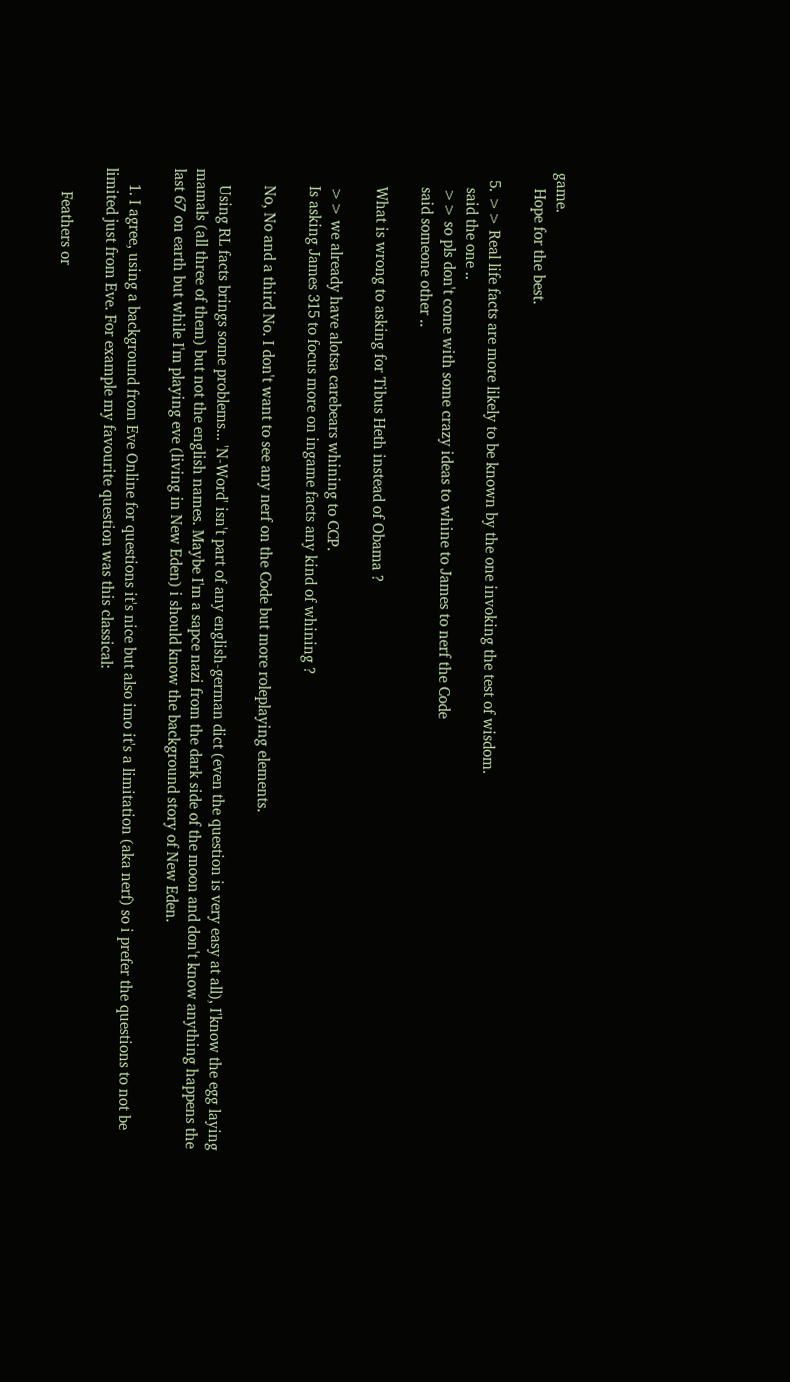game.
    Hope for the best.

  5. >> Real life facts are more likely to be known by the one invoking the test of wisdom.
    said the one ..
    >> so pls don't come with some crazy ideas to whine to James to nerf the Code
    said someone other ..

    What is wrong to asking for Tibus Heth instead of Obama ?

    >> we already have alotsa carebears whining to CCP.
    Is asking James 315 to focus more on ingame facts any kind of whining ?

    No, No and a third No. I don't want to see any nerf on the Code but more roleplaying elements.

    Using RL facts brings some problems... 'N-Word' isn't part of any english-german dict (even the question is very easy at all), I'know the egg laying mamals (all three of them) but not the english names. Maybe I'm a sapce nazi from the dark side of the moon and don't know anything happens the last 67 on earth but while I'm playing eve (living in New Eden) i should know the background story of New Eden.

    1. I agree, using a background from Eve Online for questions it's nice but also imo it's a limitation (aka nerf) so i prefer the questions to not be limited just from Eve. For example my favourite question was this classical:

      Feathers or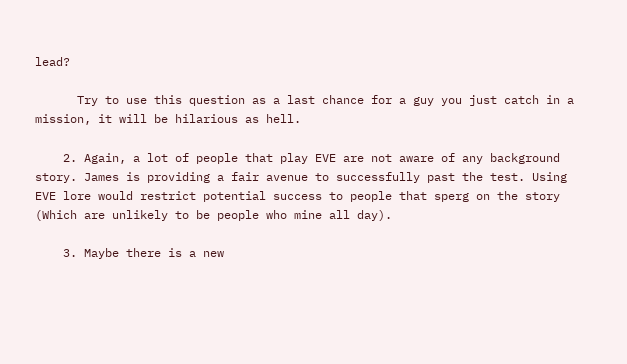lead?

      Try to use this question as a last chance for a guy you just catch in a mission, it will be hilarious as hell.

    2. Again, a lot of people that play EVE are not aware of any background story. James is providing a fair avenue to successfully past the test. Using EVE lore would restrict potential success to people that sperg on the story (Which are unlikely to be people who mine all day).

    3. Maybe there is a new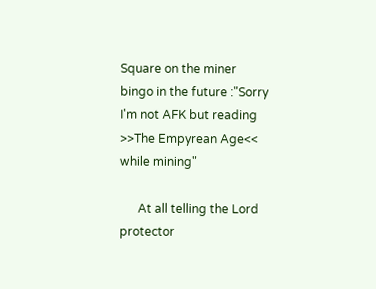Square on the miner bingo in the future :"Sorry I'm not AFK but reading >>The Empyrean Age<< while mining"

      At all telling the Lord protector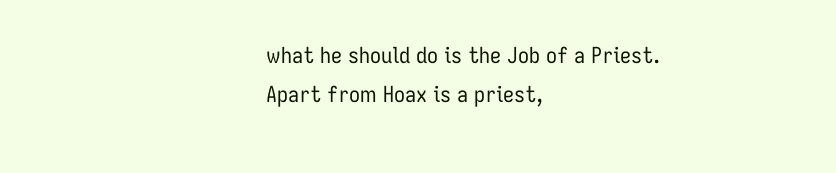what he should do is the Job of a Priest. Apart from Hoax is a priest,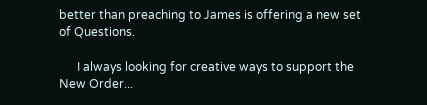better than preaching to James is offering a new set of Questions.

      I always looking for creative ways to support the New Order...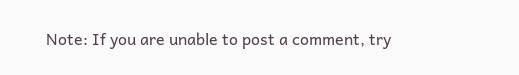Note: If you are unable to post a comment, try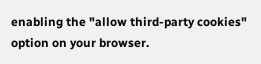enabling the "allow third-party cookies" option on your browser.